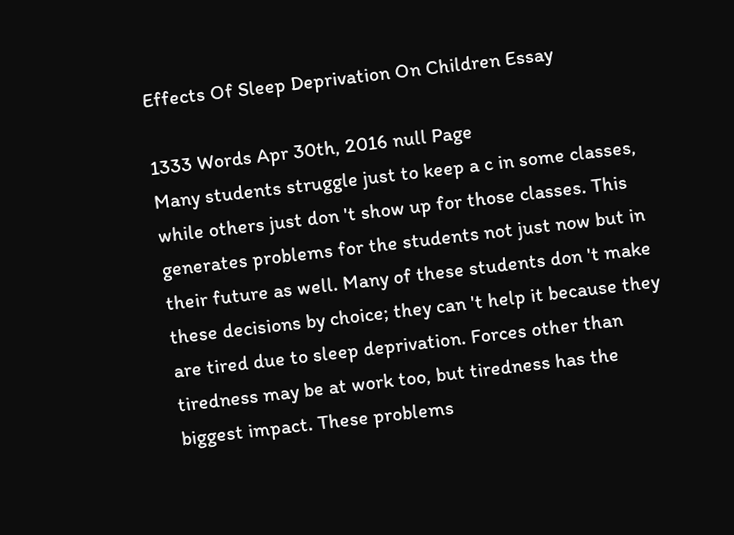Effects Of Sleep Deprivation On Children Essay

1333 Words Apr 30th, 2016 null Page
Many students struggle just to keep a c in some classes, while others just don 't show up for those classes. This generates problems for the students not just now but in their future as well. Many of these students don 't make these decisions by choice; they can 't help it because they are tired due to sleep deprivation. Forces other than tiredness may be at work too, but tiredness has the biggest impact. These problems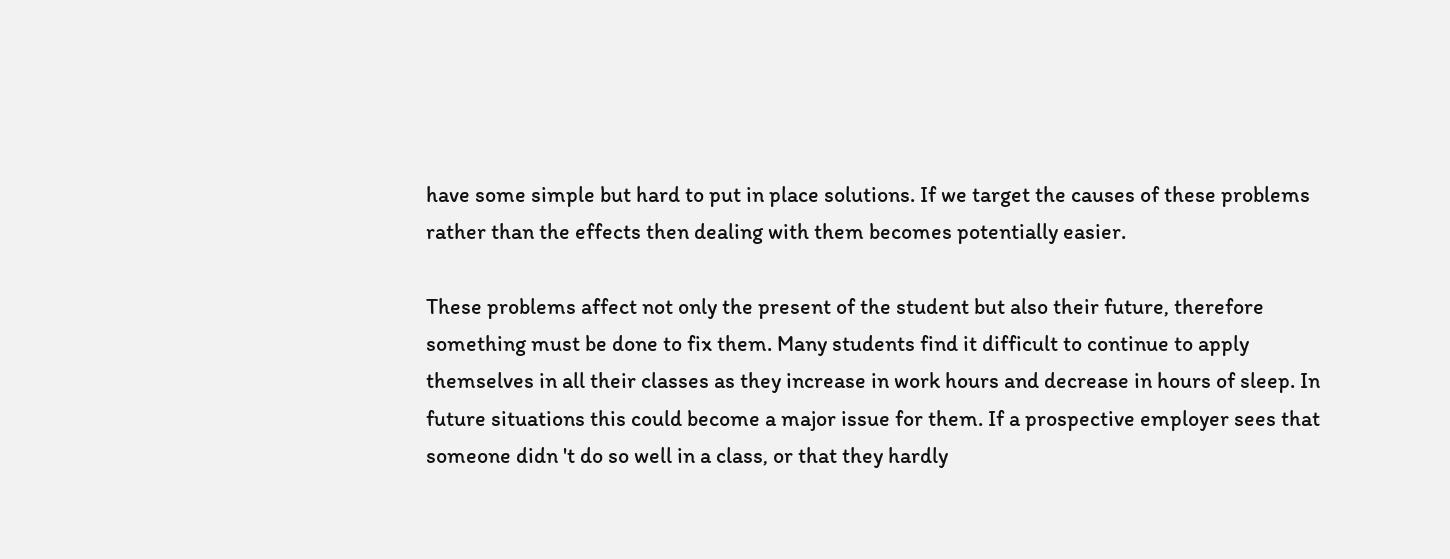have some simple but hard to put in place solutions. If we target the causes of these problems rather than the effects then dealing with them becomes potentially easier.

These problems affect not only the present of the student but also their future, therefore something must be done to fix them. Many students find it difficult to continue to apply themselves in all their classes as they increase in work hours and decrease in hours of sleep. In future situations this could become a major issue for them. If a prospective employer sees that someone didn 't do so well in a class, or that they hardly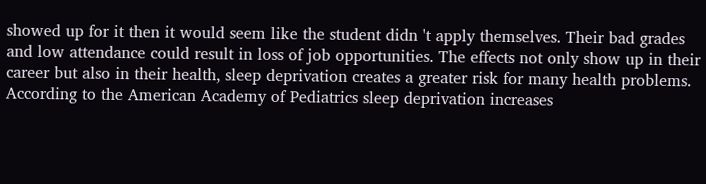showed up for it then it would seem like the student didn 't apply themselves. Their bad grades and low attendance could result in loss of job opportunities. The effects not only show up in their career but also in their health, sleep deprivation creates a greater risk for many health problems. According to the American Academy of Pediatrics sleep deprivation increases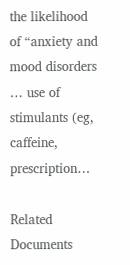the likelihood of “anxiety and mood disorders … use of stimulants (eg, caffeine, prescription…

Related Documents